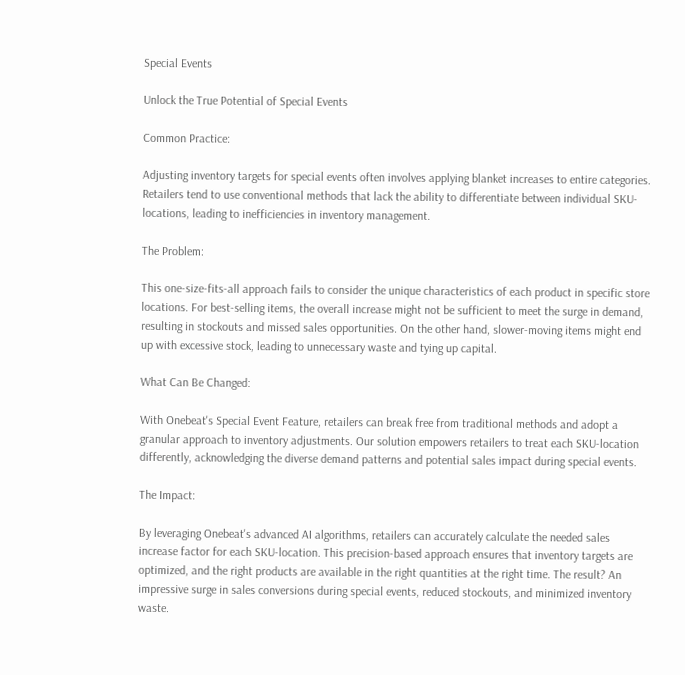Special Events

Unlock the True Potential of Special Events

Common Practice:

Adjusting inventory targets for special events often involves applying blanket increases to entire categories. Retailers tend to use conventional methods that lack the ability to differentiate between individual SKU-locations, leading to inefficiencies in inventory management.

The Problem:

This one-size-fits-all approach fails to consider the unique characteristics of each product in specific store locations. For best-selling items, the overall increase might not be sufficient to meet the surge in demand, resulting in stockouts and missed sales opportunities. On the other hand, slower-moving items might end up with excessive stock, leading to unnecessary waste and tying up capital.

What Can Be Changed:

With Onebeat's Special Event Feature, retailers can break free from traditional methods and adopt a granular approach to inventory adjustments. Our solution empowers retailers to treat each SKU-location differently, acknowledging the diverse demand patterns and potential sales impact during special events.

The Impact:

By leveraging Onebeat's advanced AI algorithms, retailers can accurately calculate the needed sales increase factor for each SKU-location. This precision-based approach ensures that inventory targets are optimized, and the right products are available in the right quantities at the right time. The result? An impressive surge in sales conversions during special events, reduced stockouts, and minimized inventory waste.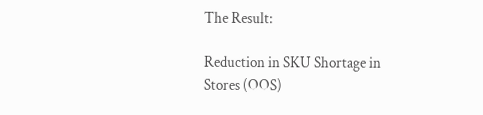The Result:

Reduction in SKU Shortage in Stores (OOS)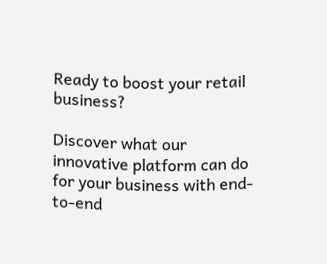Ready to boost your retail business?

Discover what our innovative platform can do for your business with end-to-end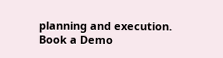planning and execution.
Book a Demo